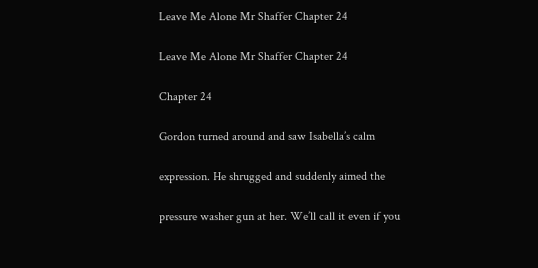Leave Me Alone Mr Shaffer Chapter 24

Leave Me Alone Mr Shaffer Chapter 24

Chapter 24

Gordon turned around and saw Isabella’s calm

expression. He shrugged and suddenly aimed the

pressure washer gun at her. We’ll call it even if you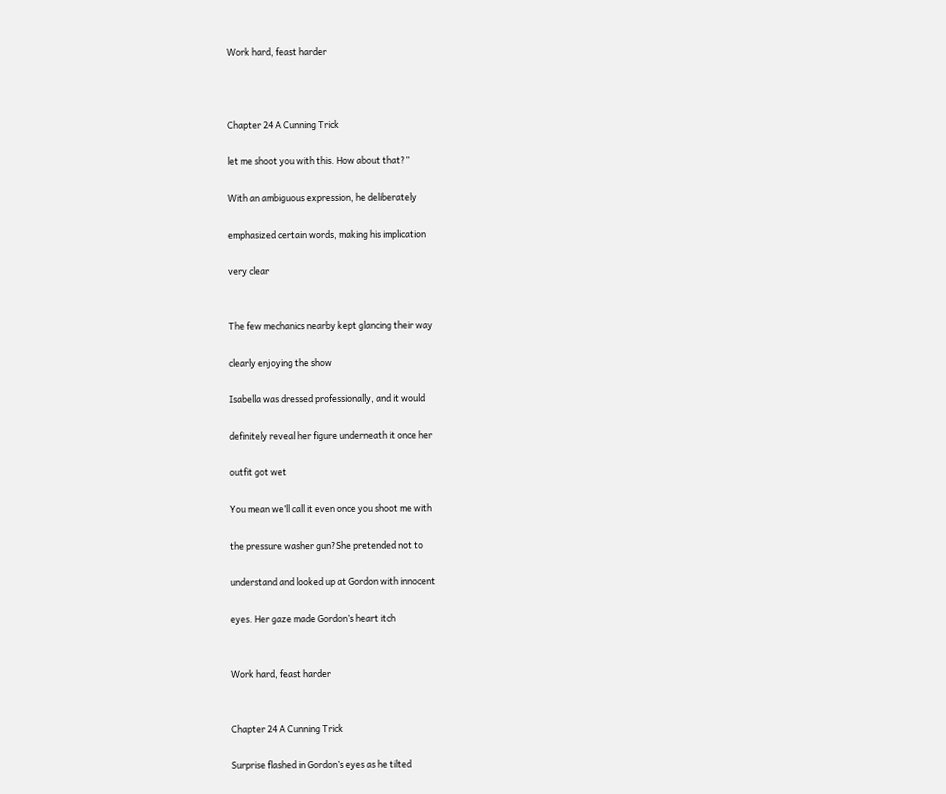Work hard, feast harder



Chapter 24 A Cunning Trick

let me shoot you with this. How about that?”

With an ambiguous expression, he deliberately

emphasized certain words, making his implication

very clear


The few mechanics nearby kept glancing their way

clearly enjoying the show

Isabella was dressed professionally, and it would

definitely reveal her figure underneath it once her

outfit got wet

You mean we’ll call it even once you shoot me with

the pressure washer gun?She pretended not to

understand and looked up at Gordon with innocent

eyes. Her gaze made Gordon’s heart itch


Work hard, feast harder


Chapter 24 A Cunning Trick

Surprise flashed in Gordon’s eyes as he tilted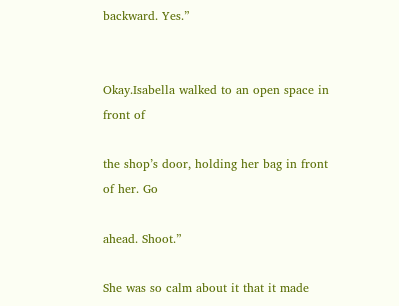backward. Yes.”


Okay.Isabella walked to an open space in front of

the shop’s door, holding her bag in front of her. Go

ahead. Shoot.”

She was so calm about it that it made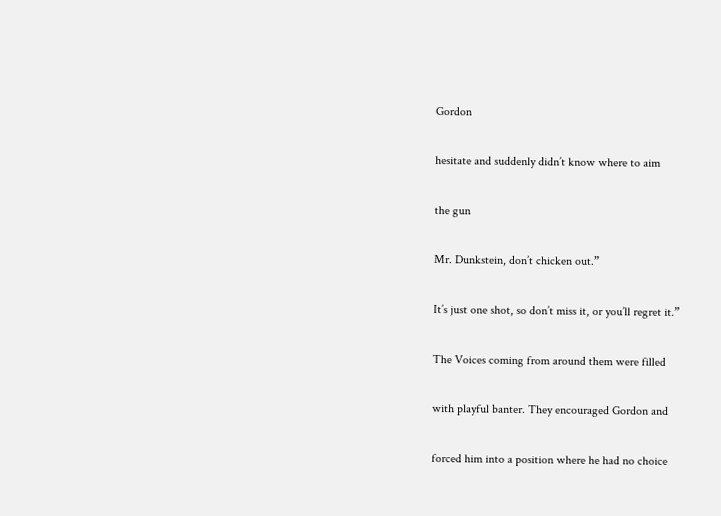Gordon

hesitate and suddenly didn’t know where to aim

the gun

Mr. Dunkstein, don’t chicken out.”

It’s just one shot, so don’t miss it, or you’ll regret it.”

The Voices coming from around them were filled

with playful banter. They encouraged Gordon and

forced him into a position where he had no choice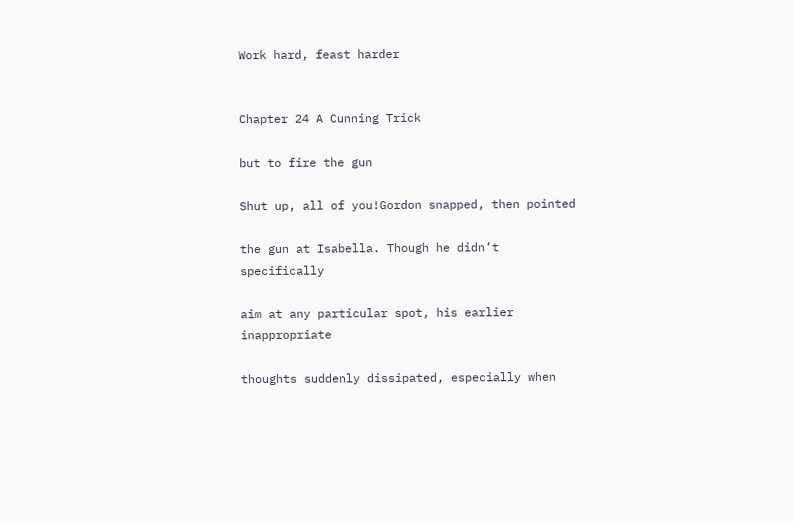Work hard, feast harder


Chapter 24 A Cunning Trick

but to fire the gun

Shut up, all of you!Gordon snapped, then pointed

the gun at Isabella. Though he didn’t specifically

aim at any particular spot, his earlier inappropriate

thoughts suddenly dissipated, especially when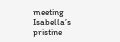meeting Isabella’s pristine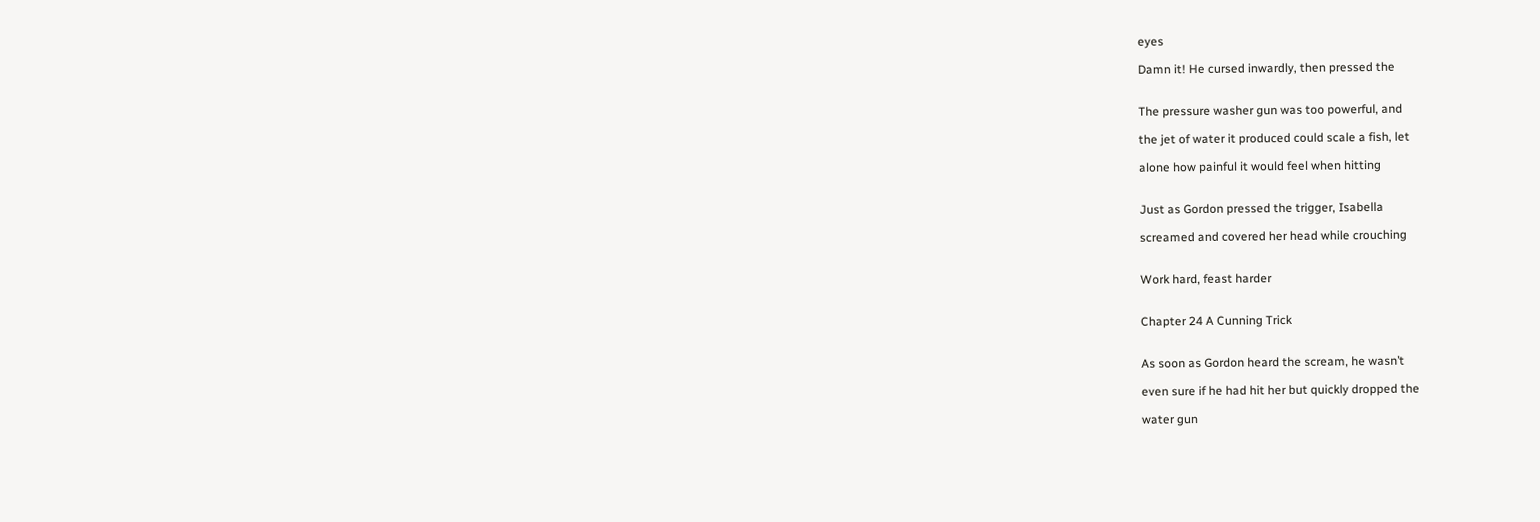eyes

Damn it! He cursed inwardly, then pressed the


The pressure washer gun was too powerful, and

the jet of water it produced could scale a fish, let

alone how painful it would feel when hitting


Just as Gordon pressed the trigger, Isabella

screamed and covered her head while crouching


Work hard, feast harder


Chapter 24 A Cunning Trick


As soon as Gordon heard the scream, he wasn’t

even sure if he had hit her but quickly dropped the

water gun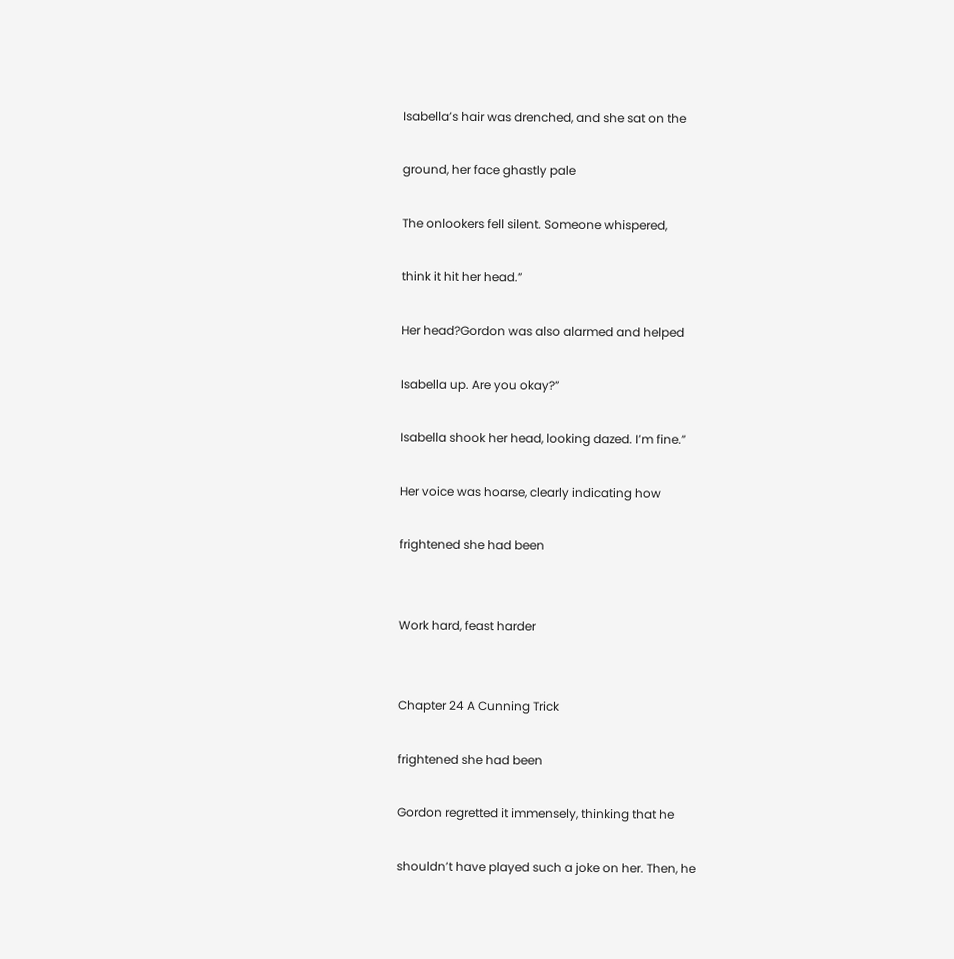Isabella’s hair was drenched, and she sat on the

ground, her face ghastly pale

The onlookers fell silent. Someone whispered,

think it hit her head.”

Her head?Gordon was also alarmed and helped

Isabella up. Are you okay?”

Isabella shook her head, looking dazed. I’m fine.”

Her voice was hoarse, clearly indicating how

frightened she had been


Work hard, feast harder


Chapter 24 A Cunning Trick

frightened she had been

Gordon regretted it immensely, thinking that he

shouldn’t have played such a joke on her. Then, he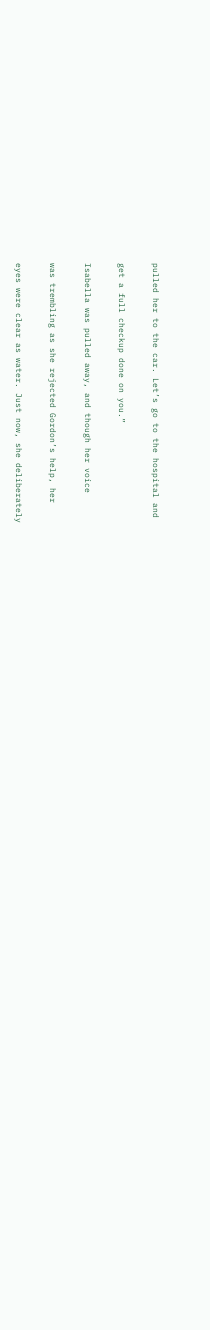pulled her to the car. Let’s go to the hospital and

get a full checkup done on you.”

Isabella was pulled away, and though her voice

was trembling as she rejected Gordon’s help, her

eyes were clear as water. Just now, she deliberately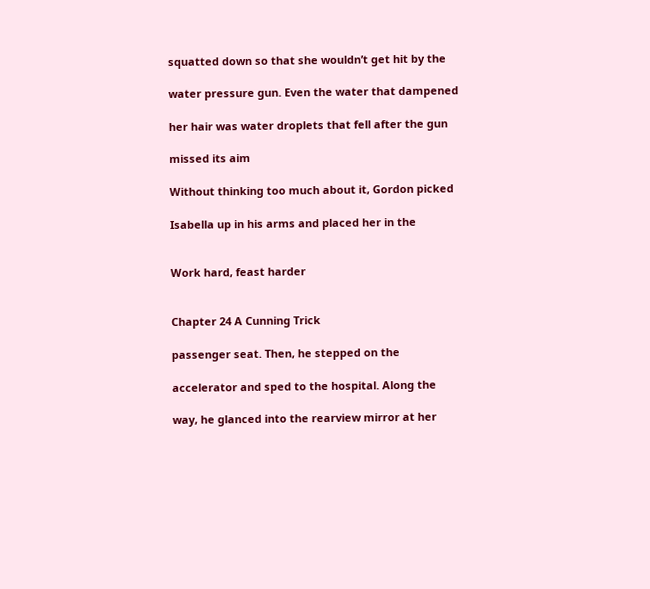squatted down so that she wouldn’t get hit by the

water pressure gun. Even the water that dampened

her hair was water droplets that fell after the gun

missed its aim

Without thinking too much about it, Gordon picked

Isabella up in his arms and placed her in the


Work hard, feast harder


Chapter 24 A Cunning Trick

passenger seat. Then, he stepped on the

accelerator and sped to the hospital. Along the

way, he glanced into the rearview mirror at her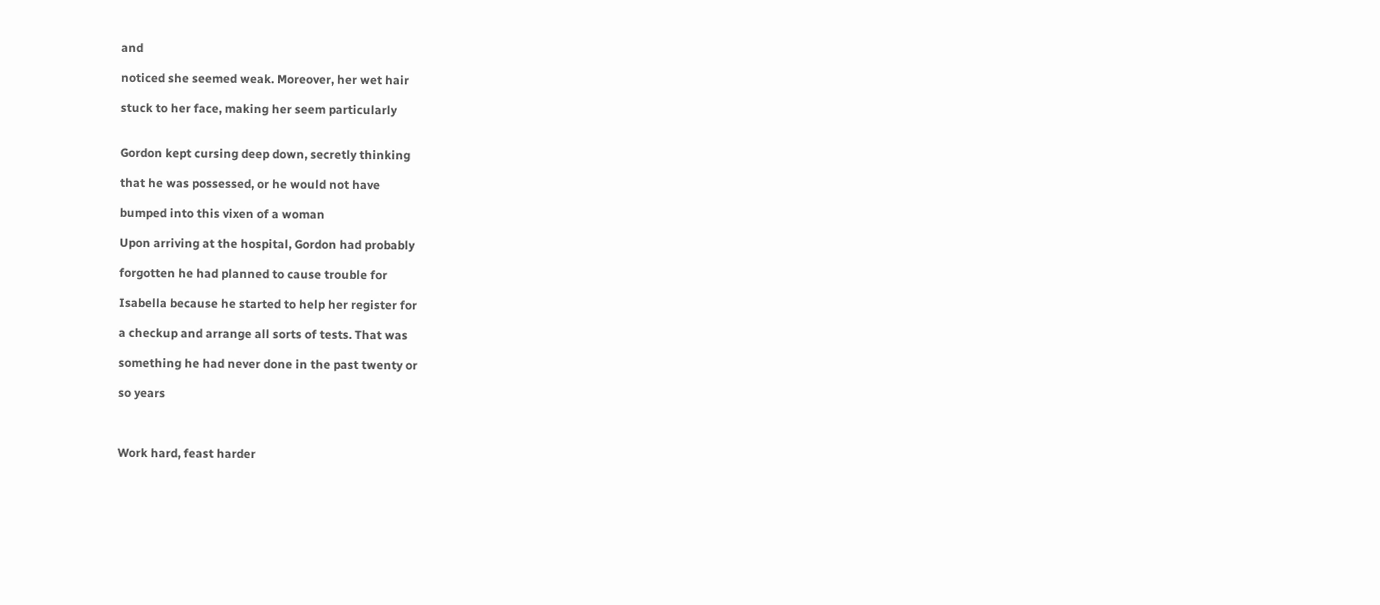and

noticed she seemed weak. Moreover, her wet hair

stuck to her face, making her seem particularly


Gordon kept cursing deep down, secretly thinking

that he was possessed, or he would not have

bumped into this vixen of a woman

Upon arriving at the hospital, Gordon had probably

forgotten he had planned to cause trouble for

Isabella because he started to help her register for

a checkup and arrange all sorts of tests. That was

something he had never done in the past twenty or

so years



Work hard, feast harder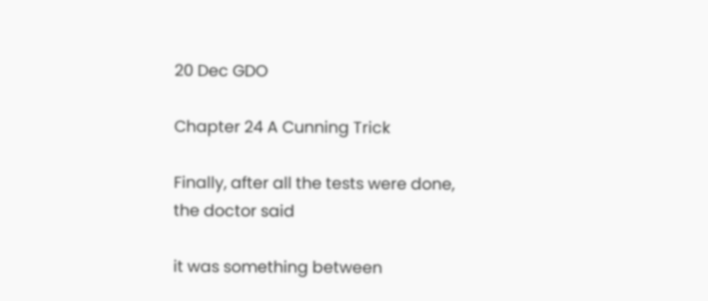20 Dec GDO

Chapter 24 A Cunning Trick

Finally, after all the tests were done, the doctor said

it was something between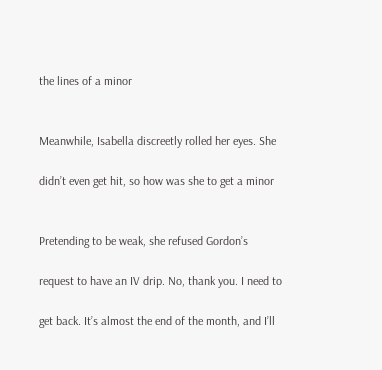the lines of a minor


Meanwhile, Isabella discreetly rolled her eyes. She

didn’t even get hit, so how was she to get a minor


Pretending to be weak, she refused Gordon’s

request to have an IV drip. No, thank you. I need to

get back. It’s almost the end of the month, and I’ll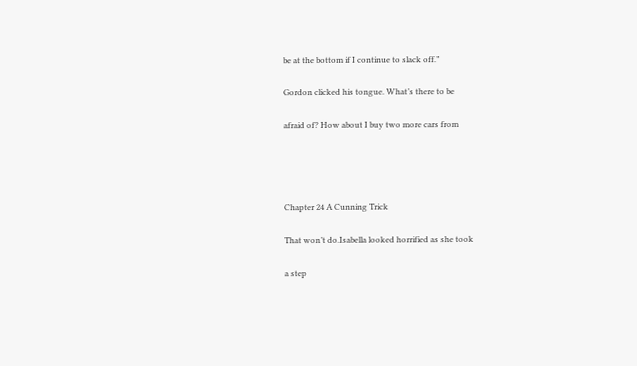be at the bottom if I continue to slack off.”

Gordon clicked his tongue. What’s there to be

afraid of? How about I buy two more cars from




Chapter 24 A Cunning Trick

That won’t do.Isabella looked horrified as she took

a step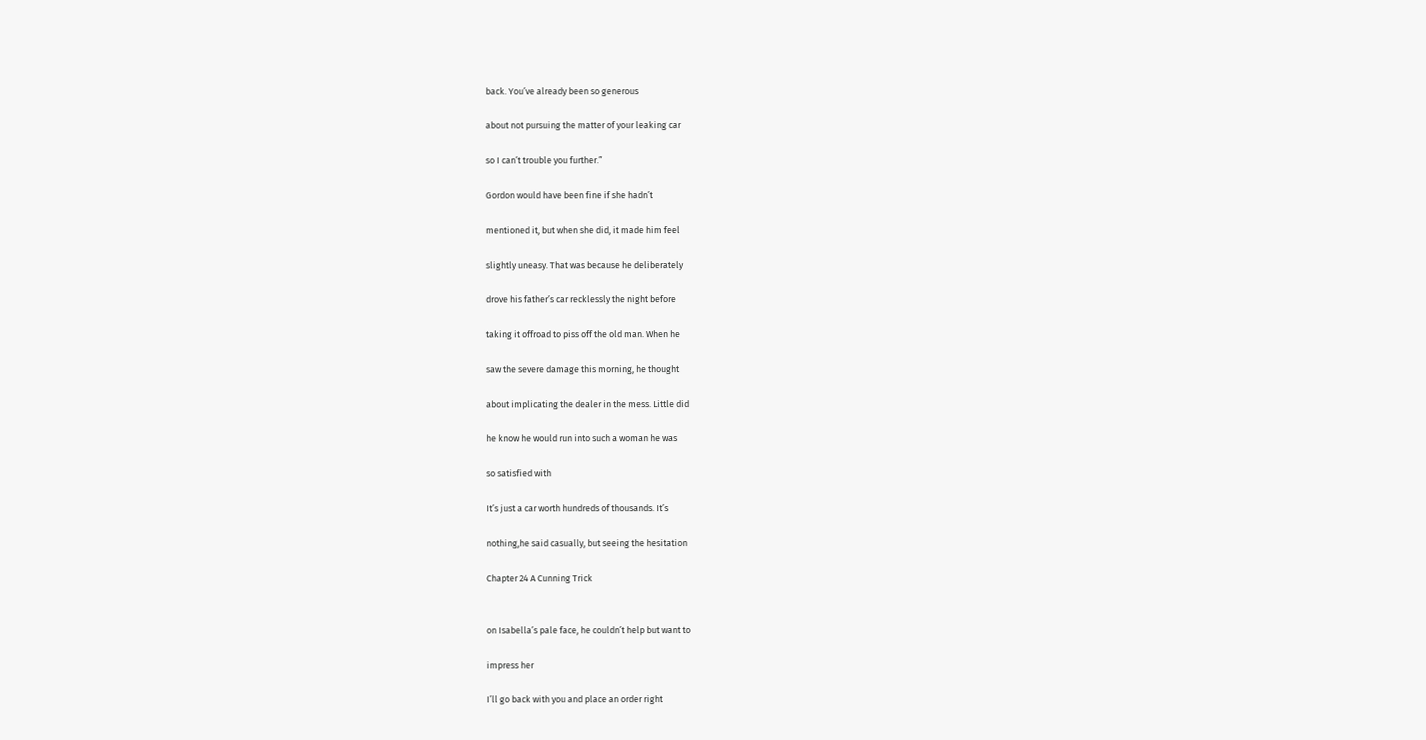back. You’ve already been so generous

about not pursuing the matter of your leaking car

so I can’t trouble you further.”

Gordon would have been fine if she hadn’t

mentioned it, but when she did, it made him feel

slightly uneasy. That was because he deliberately

drove his father’s car recklessly the night before

taking it offroad to piss off the old man. When he

saw the severe damage this morning, he thought

about implicating the dealer in the mess. Little did

he know he would run into such a woman he was

so satisfied with

It’s just a car worth hundreds of thousands. It’s

nothing,he said casually, but seeing the hesitation

Chapter 24 A Cunning Trick


on Isabella’s pale face, he couldn’t help but want to

impress her

I’ll go back with you and place an order right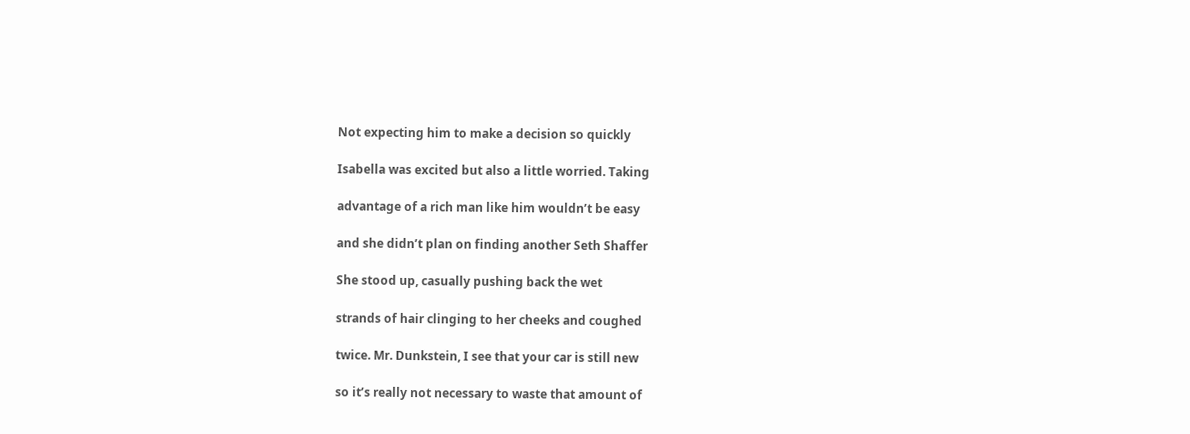Not expecting him to make a decision so quickly

Isabella was excited but also a little worried. Taking

advantage of a rich man like him wouldn’t be easy

and she didn’t plan on finding another Seth Shaffer

She stood up, casually pushing back the wet

strands of hair clinging to her cheeks and coughed

twice. Mr. Dunkstein, I see that your car is still new

so it’s really not necessary to waste that amount of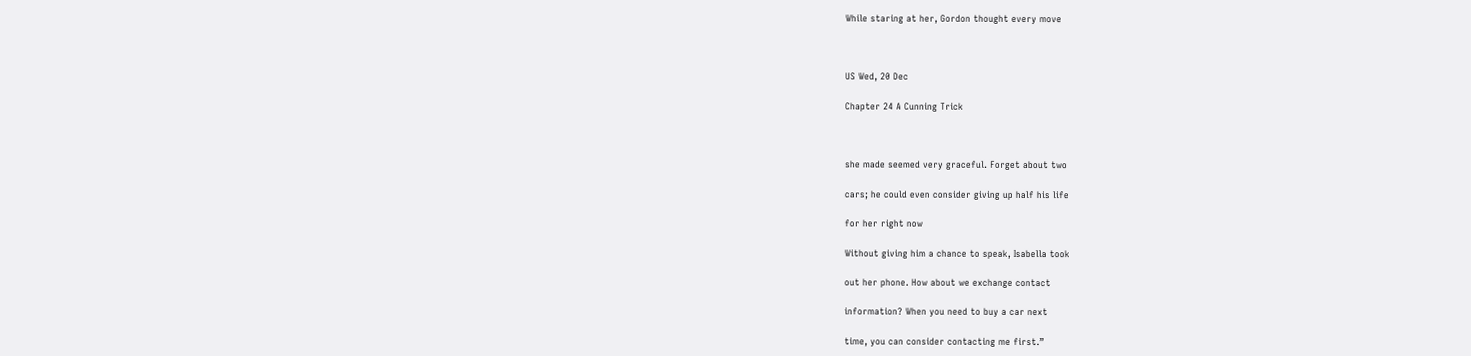While staring at her, Gordon thought every move



US Wed, 20 Dec

Chapter 24 A Cunning Trick



she made seemed very graceful. Forget about two

cars; he could even consider giving up half his life

for her right now

Without giving him a chance to speak, Isabella took

out her phone. How about we exchange contact

information? When you need to buy a car next

time, you can consider contacting me first.”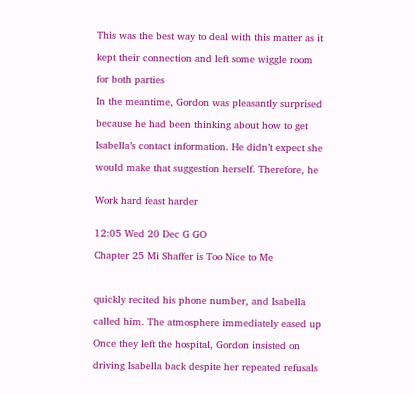This was the best way to deal with this matter as it

kept their connection and left some wiggle room

for both parties

In the meantime, Gordon was pleasantly surprised

because he had been thinking about how to get

Isabella’s contact information. He didn’t expect she

would make that suggestion herself. Therefore, he


Work hard feast harder


12:05 Wed 20 Dec G GO

Chapter 25 Mi Shaffer is Too Nice to Me



quickly recited his phone number, and Isabella

called him. The atmosphere immediately eased up

Once they left the hospital, Gordon insisted on

driving Isabella back despite her repeated refusals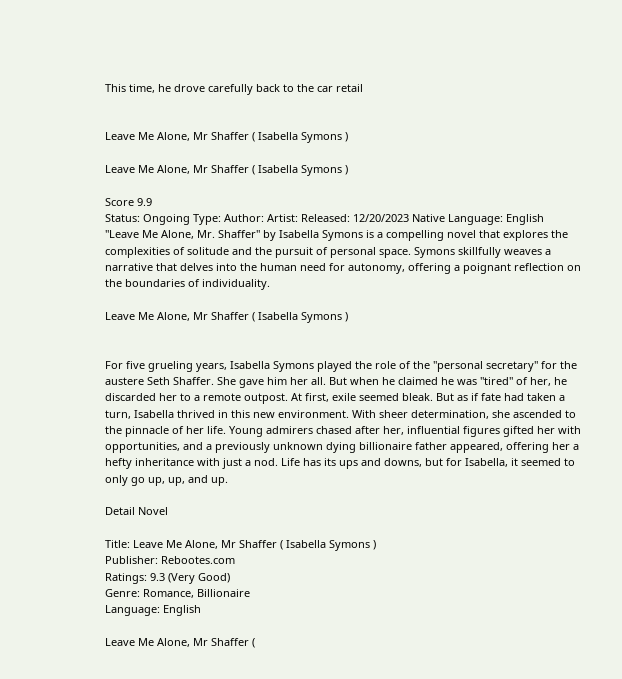This time, he drove carefully back to the car retail


Leave Me Alone, Mr Shaffer ( Isabella Symons )

Leave Me Alone, Mr Shaffer ( Isabella Symons )

Score 9.9
Status: Ongoing Type: Author: Artist: Released: 12/20/2023 Native Language: English
"Leave Me Alone, Mr. Shaffer" by Isabella Symons is a compelling novel that explores the complexities of solitude and the pursuit of personal space. Symons skillfully weaves a narrative that delves into the human need for autonomy, offering a poignant reflection on the boundaries of individuality.

Leave Me Alone, Mr Shaffer ( Isabella Symons )


For five grueling years, Isabella Symons played the role of the "personal secretary" for the austere Seth Shaffer. She gave him her all. But when he claimed he was "tired" of her, he discarded her to a remote outpost. At first, exile seemed bleak. But as if fate had taken a turn, Isabella thrived in this new environment. With sheer determination, she ascended to the pinnacle of her life. Young admirers chased after her, influential figures gifted her with opportunities, and a previously unknown dying billionaire father appeared, offering her a hefty inheritance with just a nod. Life has its ups and downs, but for Isabella, it seemed to only go up, up, and up.

Detail Novel

Title: Leave Me Alone, Mr Shaffer ( Isabella Symons )
Publisher: Rebootes.com
Ratings: 9.3 (Very Good)
Genre: Romance, Billionaire
Language: English

Leave Me Alone, Mr Shaffer (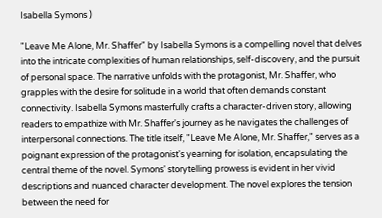Isabella Symons )

"Leave Me Alone, Mr. Shaffer" by Isabella Symons is a compelling novel that delves into the intricate complexities of human relationships, self-discovery, and the pursuit of personal space. The narrative unfolds with the protagonist, Mr. Shaffer, who grapples with the desire for solitude in a world that often demands constant connectivity. Isabella Symons masterfully crafts a character-driven story, allowing readers to empathize with Mr. Shaffer's journey as he navigates the challenges of interpersonal connections. The title itself, "Leave Me Alone, Mr. Shaffer," serves as a poignant expression of the protagonist's yearning for isolation, encapsulating the central theme of the novel. Symons' storytelling prowess is evident in her vivid descriptions and nuanced character development. The novel explores the tension between the need for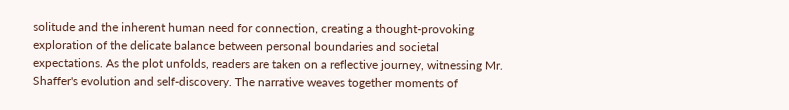solitude and the inherent human need for connection, creating a thought-provoking exploration of the delicate balance between personal boundaries and societal expectations. As the plot unfolds, readers are taken on a reflective journey, witnessing Mr. Shaffer's evolution and self-discovery. The narrative weaves together moments of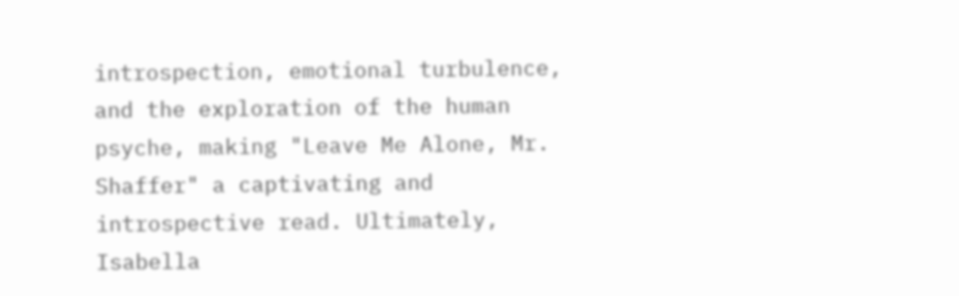introspection, emotional turbulence, and the exploration of the human psyche, making "Leave Me Alone, Mr. Shaffer" a captivating and introspective read. Ultimately, Isabella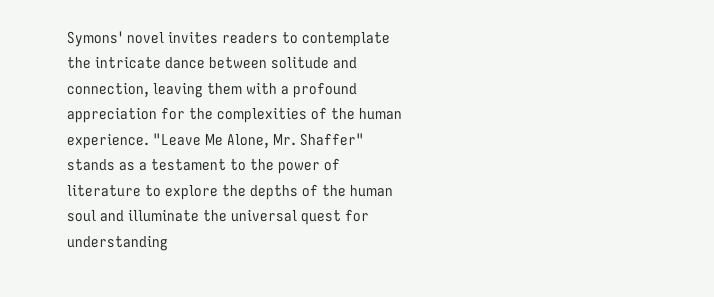Symons' novel invites readers to contemplate the intricate dance between solitude and connection, leaving them with a profound appreciation for the complexities of the human experience. "Leave Me Alone, Mr. Shaffer" stands as a testament to the power of literature to explore the depths of the human soul and illuminate the universal quest for understanding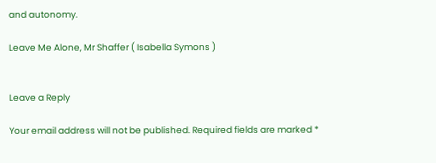and autonomy.

Leave Me Alone, Mr Shaffer ( Isabella Symons )


Leave a Reply

Your email address will not be published. Required fields are marked *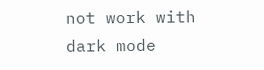not work with dark mode